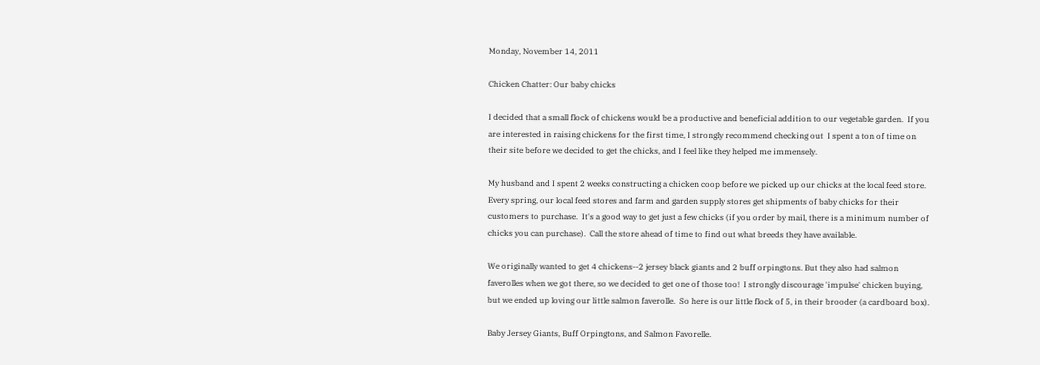Monday, November 14, 2011

Chicken Chatter: Our baby chicks

I decided that a small flock of chickens would be a productive and beneficial addition to our vegetable garden.  If you are interested in raising chickens for the first time, I strongly recommend checking out  I spent a ton of time on their site before we decided to get the chicks, and I feel like they helped me immensely.

My husband and I spent 2 weeks constructing a chicken coop before we picked up our chicks at the local feed store.  Every spring, our local feed stores and farm and garden supply stores get shipments of baby chicks for their customers to purchase.  It's a good way to get just a few chicks (if you order by mail, there is a minimum number of chicks you can purchase).  Call the store ahead of time to find out what breeds they have available.

We originally wanted to get 4 chickens--2 jersey black giants and 2 buff orpingtons. But they also had salmon faverolles when we got there, so we decided to get one of those too!  I strongly discourage 'impulse' chicken buying, but we ended up loving our little salmon faverolle.  So here is our little flock of 5, in their brooder (a cardboard box).

Baby Jersey Giants, Buff Orpingtons, and Salmon Favorelle.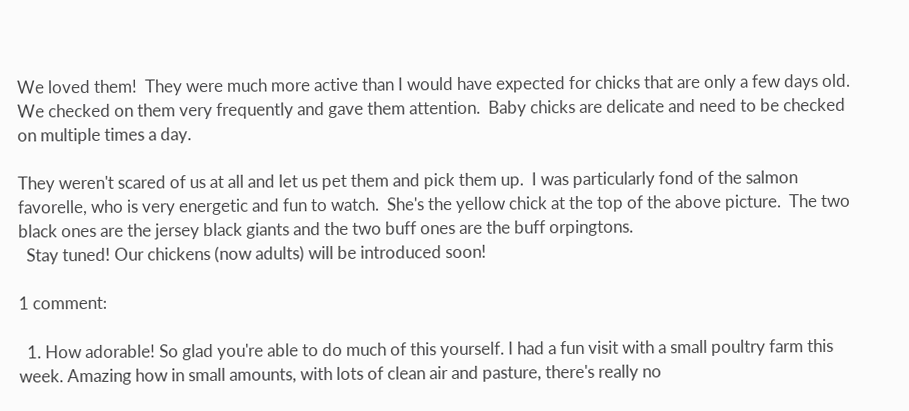We loved them!  They were much more active than I would have expected for chicks that are only a few days old.  We checked on them very frequently and gave them attention.  Baby chicks are delicate and need to be checked on multiple times a day.

They weren't scared of us at all and let us pet them and pick them up.  I was particularly fond of the salmon favorelle, who is very energetic and fun to watch.  She's the yellow chick at the top of the above picture.  The two black ones are the jersey black giants and the two buff ones are the buff orpingtons.
  Stay tuned! Our chickens (now adults) will be introduced soon!

1 comment:

  1. How adorable! So glad you're able to do much of this yourself. I had a fun visit with a small poultry farm this week. Amazing how in small amounts, with lots of clean air and pasture, there's really no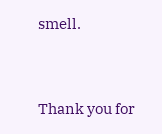smell.


Thank you for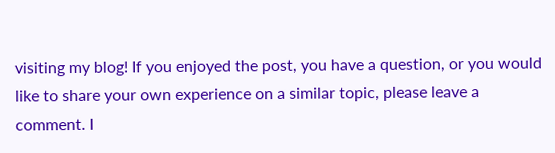visiting my blog! If you enjoyed the post, you have a question, or you would like to share your own experience on a similar topic, please leave a comment. I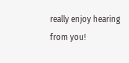really enjoy hearing from you!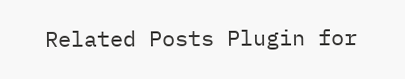Related Posts Plugin for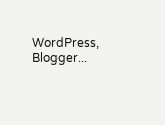WordPress, Blogger...